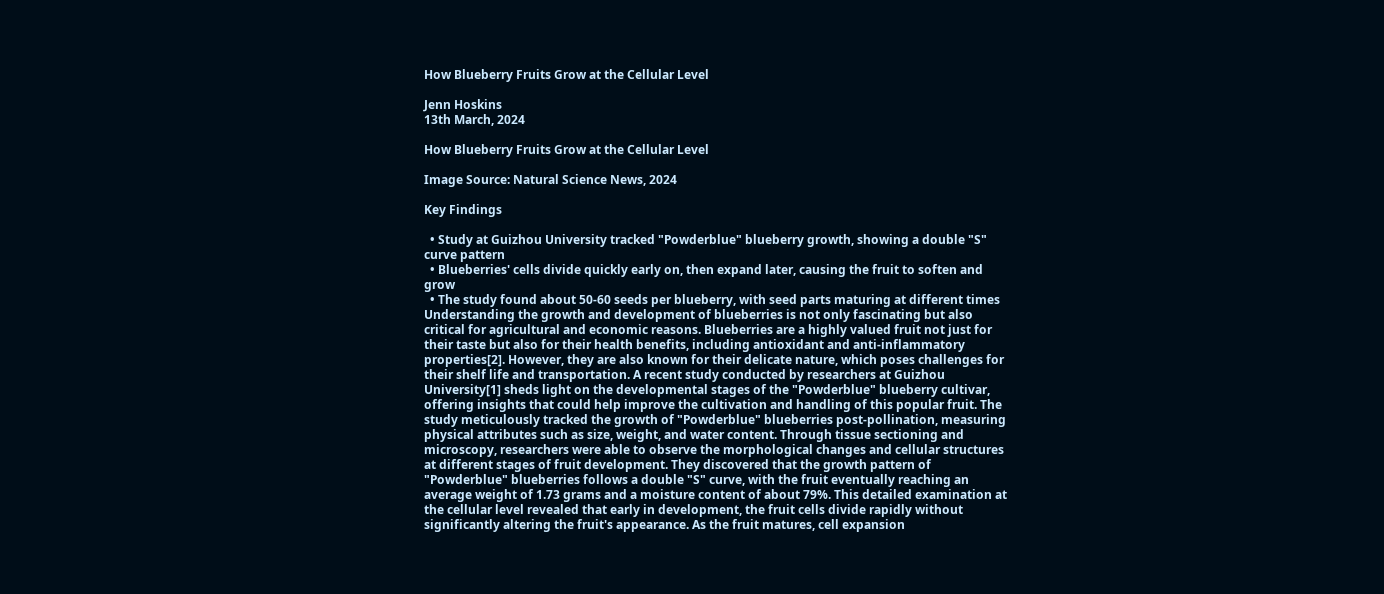How Blueberry Fruits Grow at the Cellular Level

Jenn Hoskins
13th March, 2024

How Blueberry Fruits Grow at the Cellular Level

Image Source: Natural Science News, 2024

Key Findings

  • Study at Guizhou University tracked "Powderblue" blueberry growth, showing a double "S" curve pattern
  • Blueberries' cells divide quickly early on, then expand later, causing the fruit to soften and grow
  • The study found about 50-60 seeds per blueberry, with seed parts maturing at different times
Understanding the growth and development of blueberries is not only fascinating but also critical for agricultural and economic reasons. Blueberries are a highly valued fruit not just for their taste but also for their health benefits, including antioxidant and anti-inflammatory properties[2]. However, they are also known for their delicate nature, which poses challenges for their shelf life and transportation. A recent study conducted by researchers at Guizhou University[1] sheds light on the developmental stages of the "Powderblue" blueberry cultivar, offering insights that could help improve the cultivation and handling of this popular fruit. The study meticulously tracked the growth of "Powderblue" blueberries post-pollination, measuring physical attributes such as size, weight, and water content. Through tissue sectioning and microscopy, researchers were able to observe the morphological changes and cellular structures at different stages of fruit development. They discovered that the growth pattern of "Powderblue" blueberries follows a double "S" curve, with the fruit eventually reaching an average weight of 1.73 grams and a moisture content of about 79%. This detailed examination at the cellular level revealed that early in development, the fruit cells divide rapidly without significantly altering the fruit's appearance. As the fruit matures, cell expansion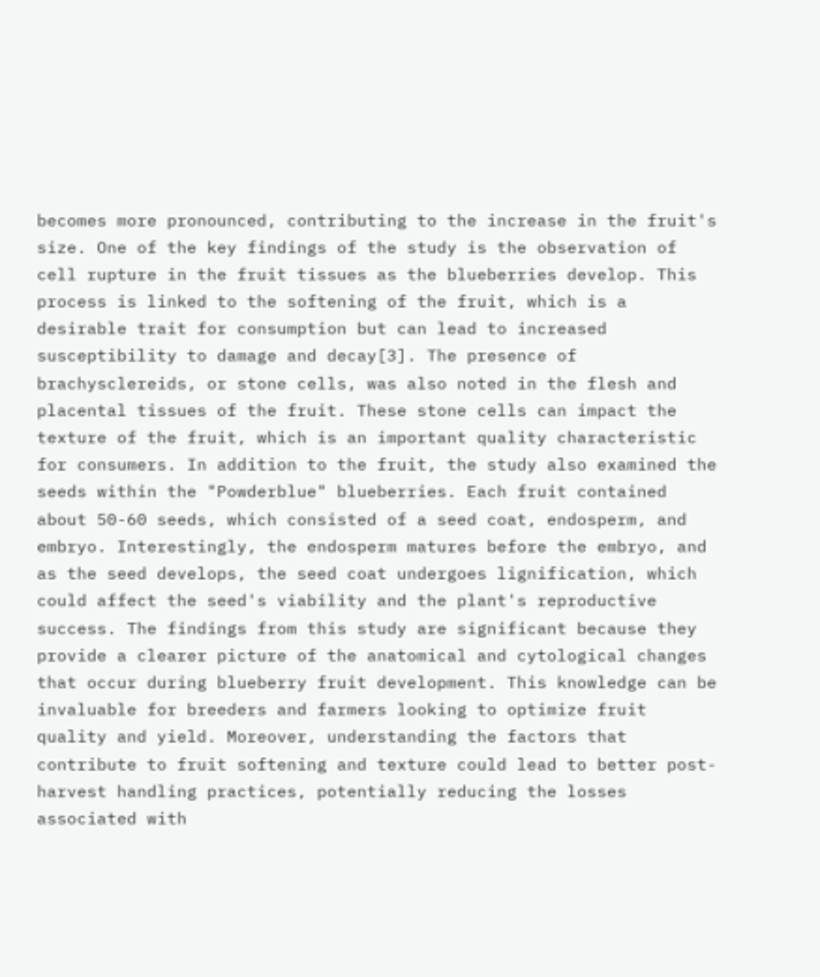becomes more pronounced, contributing to the increase in the fruit's size. One of the key findings of the study is the observation of cell rupture in the fruit tissues as the blueberries develop. This process is linked to the softening of the fruit, which is a desirable trait for consumption but can lead to increased susceptibility to damage and decay[3]. The presence of brachysclereids, or stone cells, was also noted in the flesh and placental tissues of the fruit. These stone cells can impact the texture of the fruit, which is an important quality characteristic for consumers. In addition to the fruit, the study also examined the seeds within the "Powderblue" blueberries. Each fruit contained about 50-60 seeds, which consisted of a seed coat, endosperm, and embryo. Interestingly, the endosperm matures before the embryo, and as the seed develops, the seed coat undergoes lignification, which could affect the seed's viability and the plant's reproductive success. The findings from this study are significant because they provide a clearer picture of the anatomical and cytological changes that occur during blueberry fruit development. This knowledge can be invaluable for breeders and farmers looking to optimize fruit quality and yield. Moreover, understanding the factors that contribute to fruit softening and texture could lead to better post-harvest handling practices, potentially reducing the losses associated with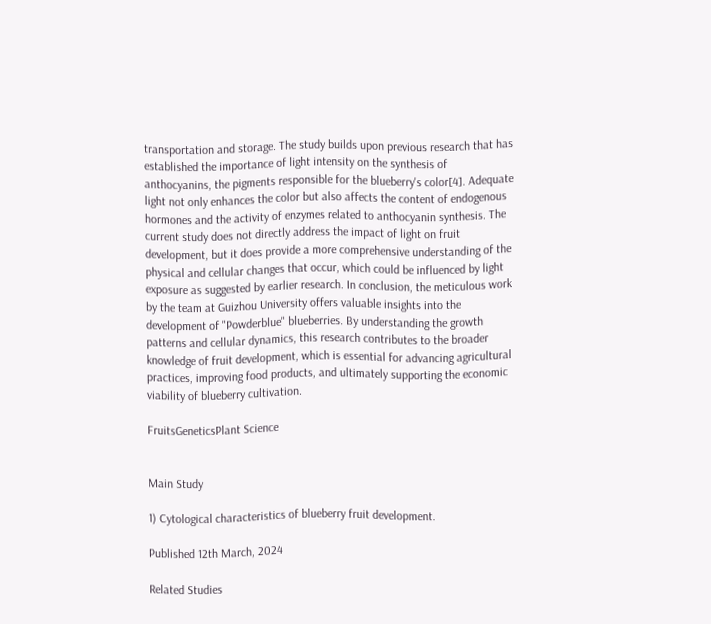transportation and storage. The study builds upon previous research that has established the importance of light intensity on the synthesis of anthocyanins, the pigments responsible for the blueberry's color[4]. Adequate light not only enhances the color but also affects the content of endogenous hormones and the activity of enzymes related to anthocyanin synthesis. The current study does not directly address the impact of light on fruit development, but it does provide a more comprehensive understanding of the physical and cellular changes that occur, which could be influenced by light exposure as suggested by earlier research. In conclusion, the meticulous work by the team at Guizhou University offers valuable insights into the development of "Powderblue" blueberries. By understanding the growth patterns and cellular dynamics, this research contributes to the broader knowledge of fruit development, which is essential for advancing agricultural practices, improving food products, and ultimately supporting the economic viability of blueberry cultivation.

FruitsGeneticsPlant Science


Main Study

1) Cytological characteristics of blueberry fruit development.

Published 12th March, 2024

Related Studies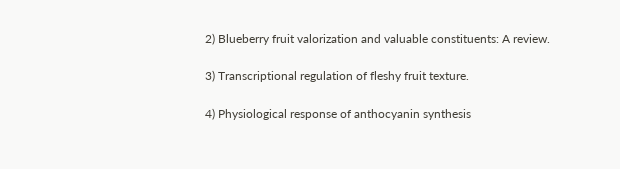2) Blueberry fruit valorization and valuable constituents: A review.

3) Transcriptional regulation of fleshy fruit texture.

4) Physiological response of anthocyanin synthesis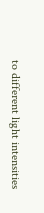to different light intensities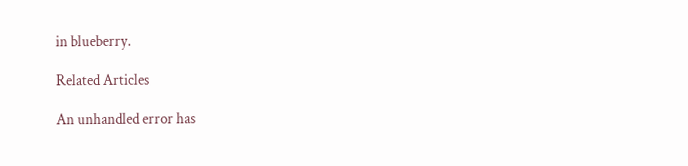in blueberry.

Related Articles

An unhandled error has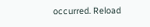occurred. Reload